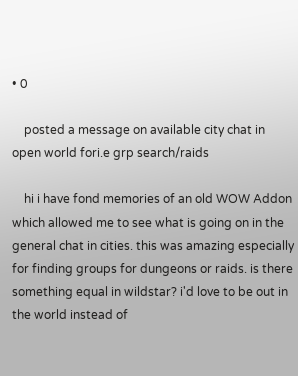• 0

    posted a message on available city chat in open world fori.e grp search/raids

    hi i have fond memories of an old WOW Addon which allowed me to see what is going on in the general chat in cities. this was amazing especially for finding groups for dungeons or raids. is there something equal in wildstar? i'd love to be out in the world instead of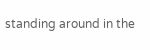standing around in the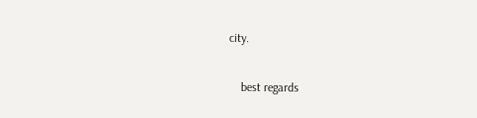city.

    best regards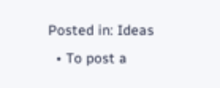Posted in: Ideas
  • To post a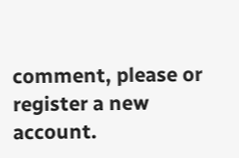comment, please or register a new account.